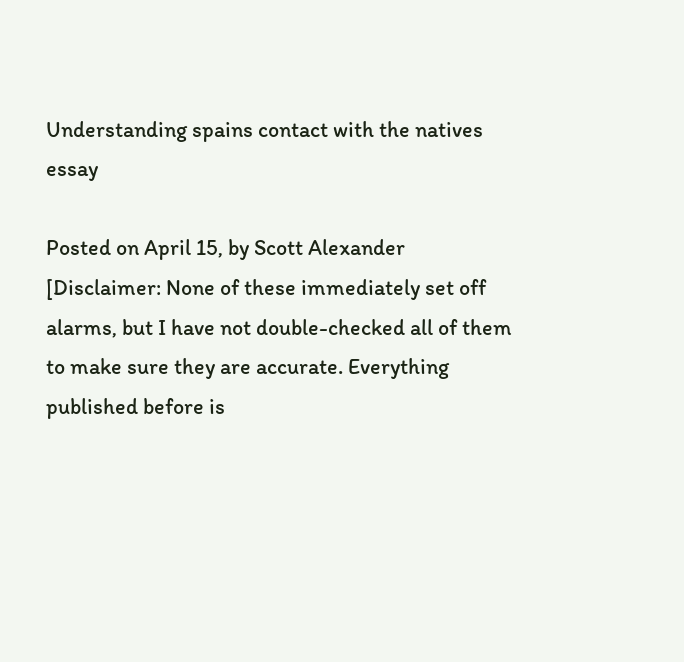Understanding spains contact with the natives essay

Posted on April 15, by Scott Alexander [Disclaimer: None of these immediately set off alarms, but I have not double-checked all of them to make sure they are accurate. Everything published before is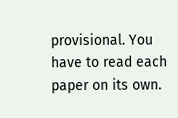provisional. You have to read each paper on its own.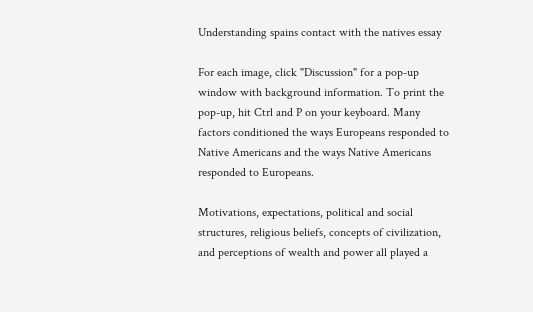Understanding spains contact with the natives essay

For each image, click "Discussion" for a pop-up window with background information. To print the pop-up, hit Ctrl and P on your keyboard. Many factors conditioned the ways Europeans responded to Native Americans and the ways Native Americans responded to Europeans.

Motivations, expectations, political and social structures, religious beliefs, concepts of civilization, and perceptions of wealth and power all played a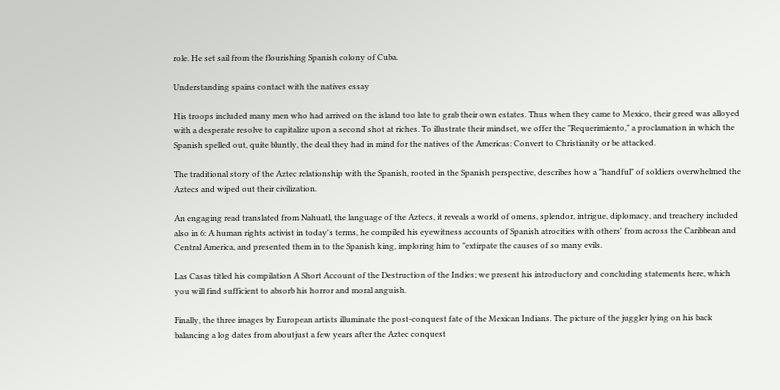role. He set sail from the flourishing Spanish colony of Cuba.

Understanding spains contact with the natives essay

His troops included many men who had arrived on the island too late to grab their own estates. Thus when they came to Mexico, their greed was alloyed with a desperate resolve to capitalize upon a second shot at riches. To illustrate their mindset, we offer the "Requerimiento," a proclamation in which the Spanish spelled out, quite bluntly, the deal they had in mind for the natives of the Americas: Convert to Christianity or be attacked.

The traditional story of the Aztec relationship with the Spanish, rooted in the Spanish perspective, describes how a "handful" of soldiers overwhelmed the Aztecs and wiped out their civilization.

An engaging read translated from Nahuatl, the language of the Aztecs, it reveals a world of omens, splendor, intrigue, diplomacy, and treachery included also in 6: A human rights activist in today's terms, he compiled his eyewitness accounts of Spanish atrocities with others' from across the Caribbean and Central America, and presented them in to the Spanish king, imploring him to "extirpate the causes of so many evils.

Las Casas titled his compilation A Short Account of the Destruction of the Indies; we present his introductory and concluding statements here, which you will find sufficient to absorb his horror and moral anguish.

Finally, the three images by European artists illuminate the post-conquest fate of the Mexican Indians. The picture of the juggler lying on his back balancing a log dates from aboutjust a few years after the Aztec conquest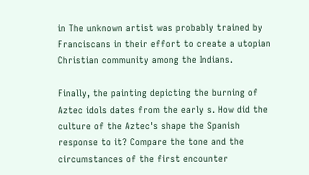in The unknown artist was probably trained by Franciscans in their effort to create a utopian Christian community among the Indians.

Finally, the painting depicting the burning of Aztec idols dates from the early s. How did the culture of the Aztec's shape the Spanish response to it? Compare the tone and the circumstances of the first encounter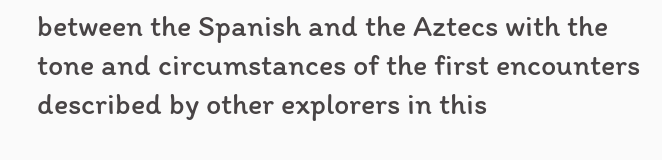between the Spanish and the Aztecs with the tone and circumstances of the first encounters described by other explorers in this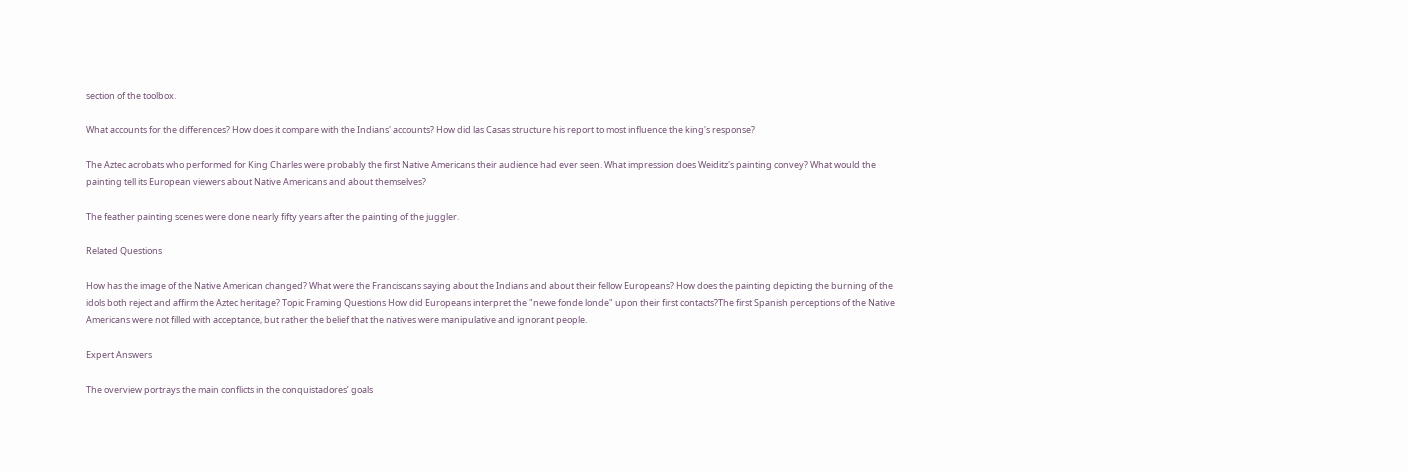section of the toolbox.

What accounts for the differences? How does it compare with the Indians' accounts? How did las Casas structure his report to most influence the king's response?

The Aztec acrobats who performed for King Charles were probably the first Native Americans their audience had ever seen. What impression does Weiditz's painting convey? What would the painting tell its European viewers about Native Americans and about themselves?

The feather painting scenes were done nearly fifty years after the painting of the juggler.

Related Questions

How has the image of the Native American changed? What were the Franciscans saying about the Indians and about their fellow Europeans? How does the painting depicting the burning of the idols both reject and affirm the Aztec heritage? Topic Framing Questions How did Europeans interpret the "newe fonde londe" upon their first contacts?The first Spanish perceptions of the Native Americans were not filled with acceptance, but rather the belief that the natives were manipulative and ignorant people.

Expert Answers

The overview portrays the main conflicts in the conquistadores’ goals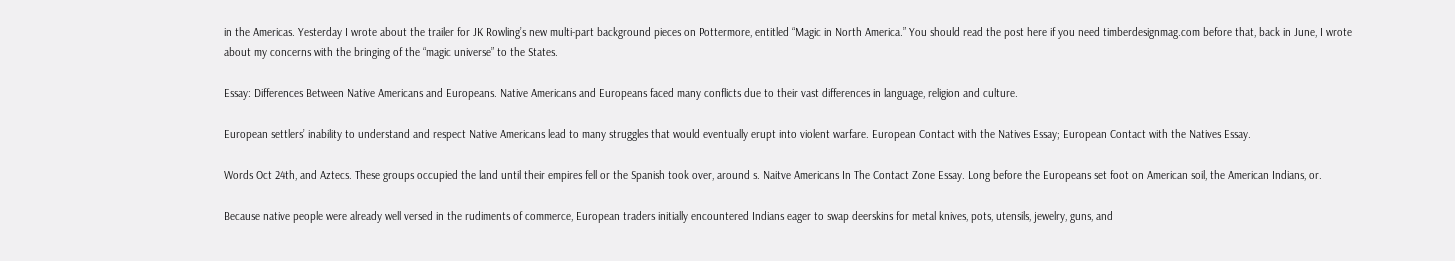in the Americas. Yesterday I wrote about the trailer for JK Rowling’s new multi-part background pieces on Pottermore, entitled “Magic in North America.” You should read the post here if you need timberdesignmag.com before that, back in June, I wrote about my concerns with the bringing of the “magic universe” to the States.

Essay: Differences Between Native Americans and Europeans. Native Americans and Europeans faced many conflicts due to their vast differences in language, religion and culture.

European settlers’ inability to understand and respect Native Americans lead to many struggles that would eventually erupt into violent warfare. European Contact with the Natives Essay; European Contact with the Natives Essay.

Words Oct 24th, and Aztecs. These groups occupied the land until their empires fell or the Spanish took over, around s. Naitve Americans In The Contact Zone Essay. Long before the Europeans set foot on American soil, the American Indians, or.

Because native people were already well versed in the rudiments of commerce, European traders initially encountered Indians eager to swap deerskins for metal knives, pots, utensils, jewelry, guns, and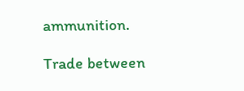ammunition.

Trade between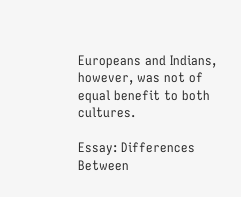Europeans and Indians, however, was not of equal benefit to both cultures.

Essay: Differences Between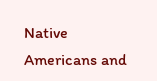Native Americans and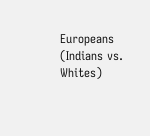Europeans (Indians vs. Whites)